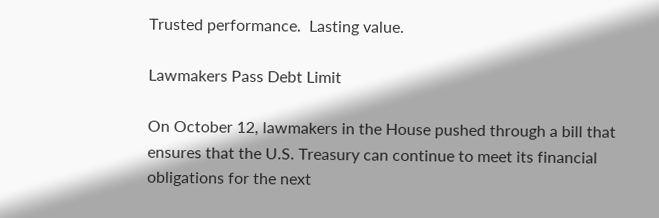Trusted performance.  Lasting value.

Lawmakers Pass Debt Limit

On October 12, lawmakers in the House pushed through a bill that ensures that the U.S. Treasury can continue to meet its financial obligations for the next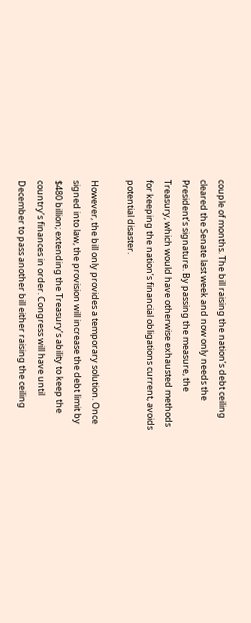couple of months. The bill raising the nation’s debt ceiling cleared the Senate last week and now only needs the President’s signature. By passing the measure, the Treasury, which would have otherwise exhausted methods for keeping the nation’s financial obligations current, avoids potential disaster.

However, the bill only provides a temporary solution. Once signed into law, the provision will increase the debt limit by $480 billion; extending the Treasury’s ability to keep the country’s finances in order. Congress will have until December to pass another bill either raising the ceiling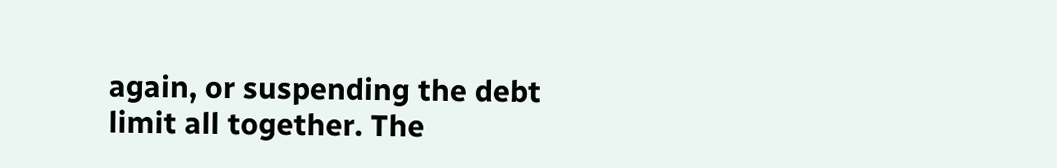again, or suspending the debt limit all together. The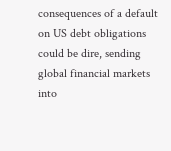consequences of a default on US debt obligations could be dire, sending global financial markets into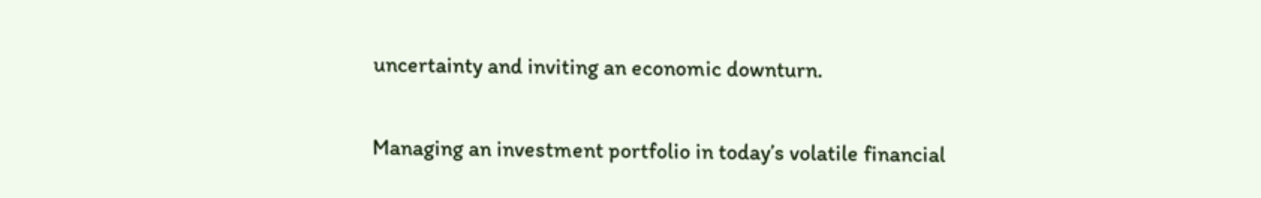uncertainty and inviting an economic downturn.

Managing an investment portfolio in today’s volatile financial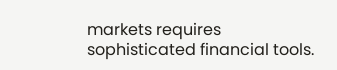markets requires sophisticated financial tools.